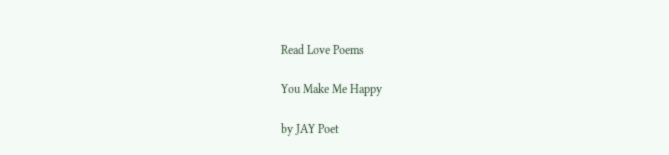Read Love Poems

You Make Me Happy

by JAY Poet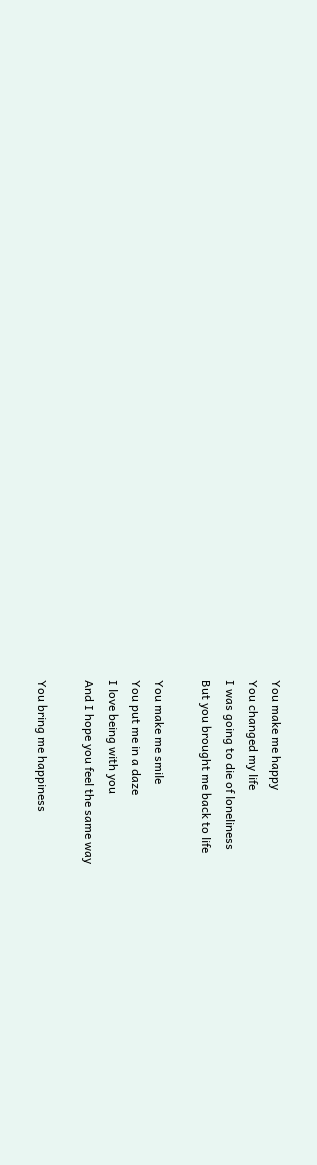You make me happy
You changed my life
I was going to die of loneliness
But you brought me back to life

You make me smile
You put me in a daze
I love being with you
And I hope you feel the same way

You bring me happiness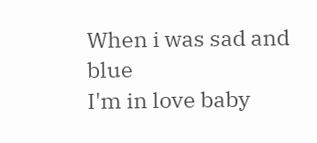When i was sad and blue
I'm in love baby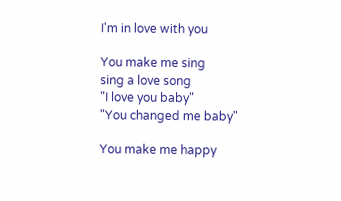I'm in love with you

You make me sing
sing a love song
"I love you baby"
"You changed me baby"

You make me happy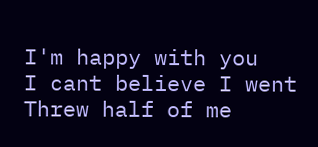I'm happy with you
I cant believe I went
Threw half of me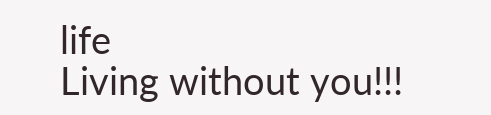life
Living without you!!!